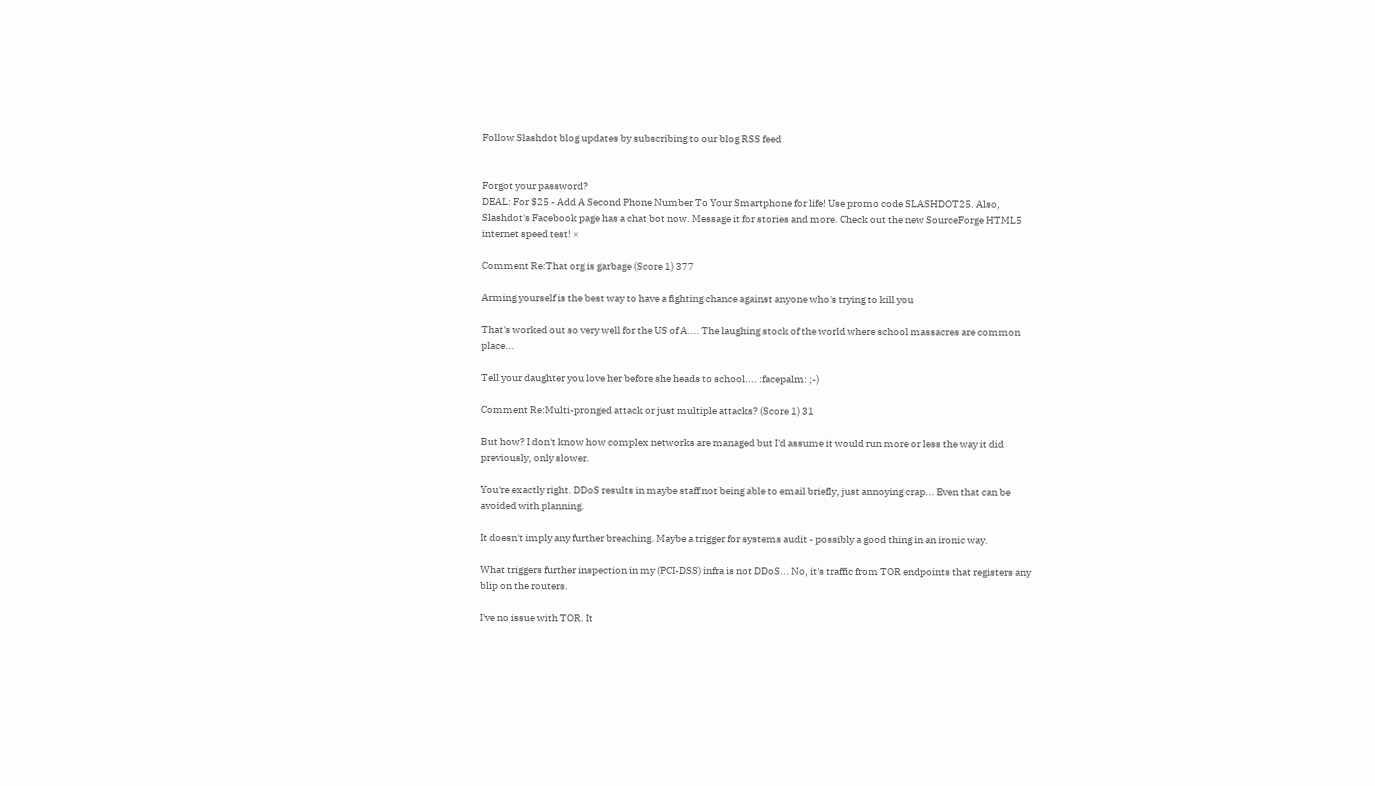Follow Slashdot blog updates by subscribing to our blog RSS feed


Forgot your password?
DEAL: For $25 - Add A Second Phone Number To Your Smartphone for life! Use promo code SLASHDOT25. Also, Slashdot's Facebook page has a chat bot now. Message it for stories and more. Check out the new SourceForge HTML5 internet speed test! ×

Comment Re:That org is garbage (Score 1) 377

Arming yourself is the best way to have a fighting chance against anyone who's trying to kill you

That's worked out so very well for the US of A.... The laughing stock of the world where school massacres are common place...

Tell your daughter you love her before she heads to school.... :facepalm: ;-)

Comment Re:Multi-pronged attack or just multiple attacks? (Score 1) 31

But how? I don't know how complex networks are managed but I'd assume it would run more or less the way it did previously, only slower.

You're exactly right. DDoS results in maybe staff not being able to email briefly, just annoying crap... Even that can be avoided with planning.

It doesn't imply any further breaching. Maybe a trigger for systems audit - possibly a good thing in an ironic way.

What triggers further inspection in my (PCI-DSS) infra is not DDoS... No, it's traffic from TOR endpoints that registers any blip on the routers.

I've no issue with TOR. It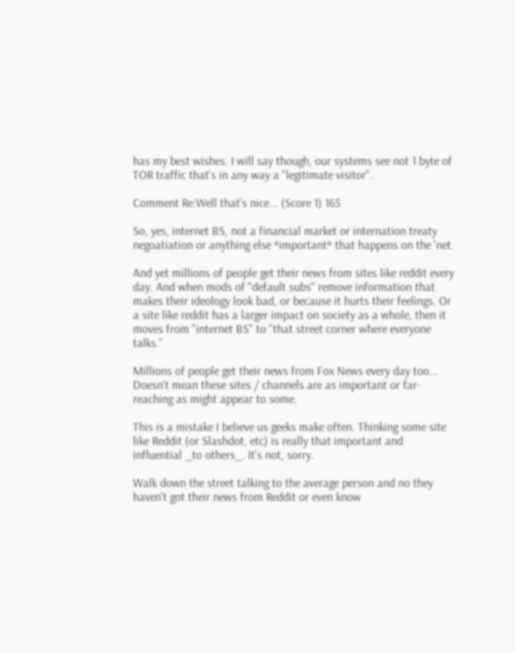has my best wishes. I will say though, our systems see not 1 byte of TOR traffic that's in any way a "legitimate visitor".

Comment Re:Well that's nice... (Score 1) 165

So, yes, internet BS, not a financial market or internation treaty negoatiation or anything else *important* that happens on the 'net.

And yet millions of people get their news from sites like reddit every day. And when mods of "default subs" remove information that makes their ideology look bad, or because it hurts their feelings. Or a site like reddit has a larger impact on society as a whole, then it moves from "internet BS" to "that street corner where everyone talks."

Millions of people get their news from Fox News every day too... Doesn't mean these sites / channels are as important or far-reaching as might appear to some.

This is a mistake I believe us geeks make often. Thinking some site like Reddit (or Slashdot, etc) is really that important and influential _to others_. It's not, sorry.

Walk down the street talking to the average person and no they haven't got their news from Reddit or even know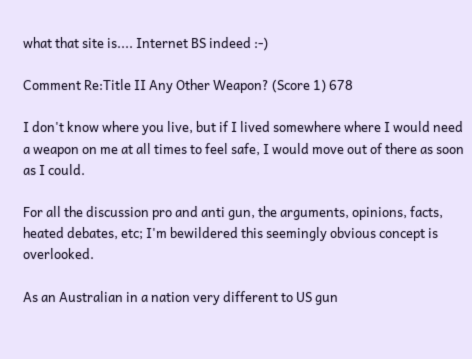what that site is.... Internet BS indeed :-)

Comment Re:Title II Any Other Weapon? (Score 1) 678

I don't know where you live, but if I lived somewhere where I would need a weapon on me at all times to feel safe, I would move out of there as soon as I could.

For all the discussion pro and anti gun, the arguments, opinions, facts, heated debates, etc; I'm bewildered this seemingly obvious concept is overlooked.

As an Australian in a nation very different to US gun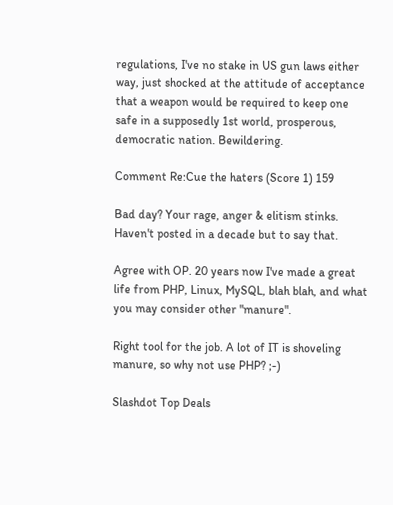regulations, I've no stake in US gun laws either way, just shocked at the attitude of acceptance that a weapon would be required to keep one safe in a supposedly 1st world, prosperous, democratic nation. Bewildering.

Comment Re:Cue the haters (Score 1) 159

Bad day? Your rage, anger & elitism stinks. Haven't posted in a decade but to say that.

Agree with OP. 20 years now I've made a great life from PHP, Linux, MySQL, blah blah, and what you may consider other "manure".

Right tool for the job. A lot of IT is shoveling manure, so why not use PHP? ;-)

Slashdot Top Deals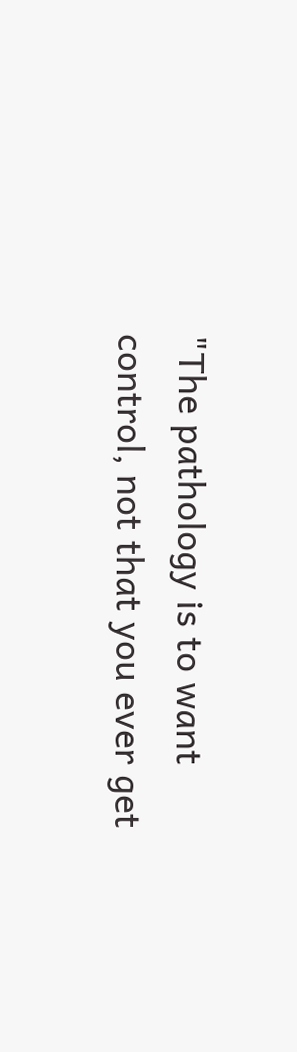"The pathology is to want control, not that you ever get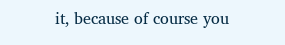it, because of course you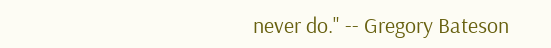never do." -- Gregory Bateson